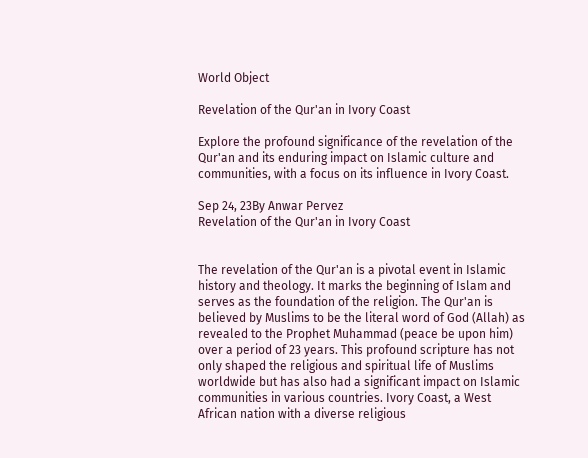World Object

Revelation of the Qur'an in Ivory Coast

Explore the profound significance of the revelation of the Qur'an and its enduring impact on Islamic culture and communities, with a focus on its influence in Ivory Coast.

Sep 24, 23By Anwar Pervez
Revelation of the Qur'an in Ivory Coast


The revelation of the Qur'an is a pivotal event in Islamic history and theology. It marks the beginning of Islam and serves as the foundation of the religion. The Qur'an is believed by Muslims to be the literal word of God (Allah) as revealed to the Prophet Muhammad (peace be upon him) over a period of 23 years. This profound scripture has not only shaped the religious and spiritual life of Muslims worldwide but has also had a significant impact on Islamic communities in various countries. Ivory Coast, a West African nation with a diverse religious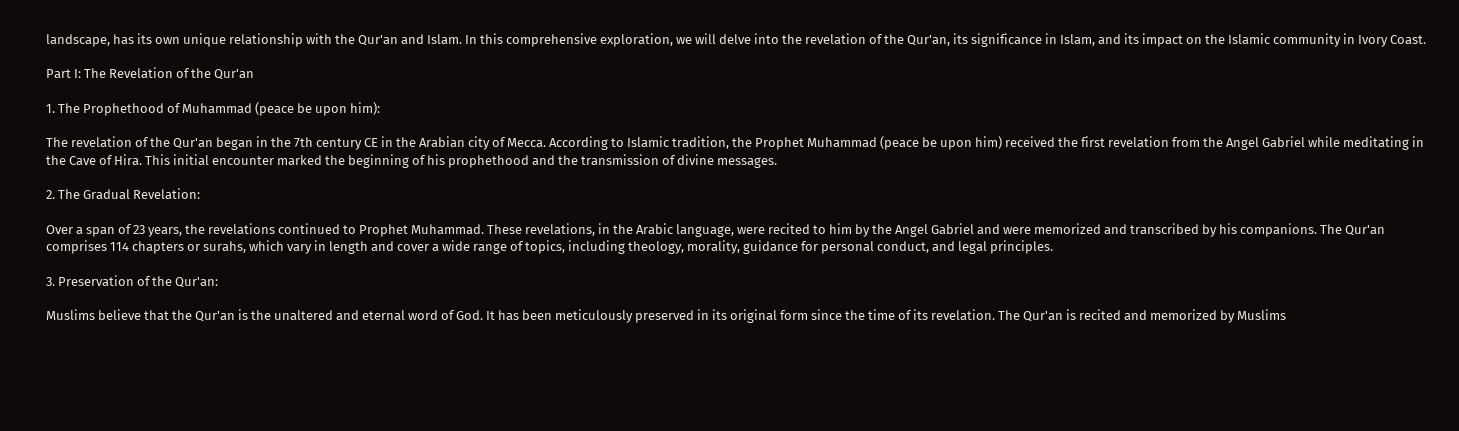landscape, has its own unique relationship with the Qur'an and Islam. In this comprehensive exploration, we will delve into the revelation of the Qur'an, its significance in Islam, and its impact on the Islamic community in Ivory Coast.

Part I: The Revelation of the Qur'an

1. The Prophethood of Muhammad (peace be upon him):

The revelation of the Qur'an began in the 7th century CE in the Arabian city of Mecca. According to Islamic tradition, the Prophet Muhammad (peace be upon him) received the first revelation from the Angel Gabriel while meditating in the Cave of Hira. This initial encounter marked the beginning of his prophethood and the transmission of divine messages.

2. The Gradual Revelation:

Over a span of 23 years, the revelations continued to Prophet Muhammad. These revelations, in the Arabic language, were recited to him by the Angel Gabriel and were memorized and transcribed by his companions. The Qur'an comprises 114 chapters or surahs, which vary in length and cover a wide range of topics, including theology, morality, guidance for personal conduct, and legal principles.

3. Preservation of the Qur'an:

Muslims believe that the Qur'an is the unaltered and eternal word of God. It has been meticulously preserved in its original form since the time of its revelation. The Qur'an is recited and memorized by Muslims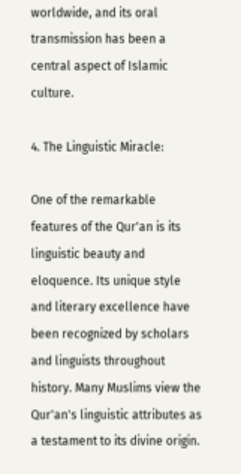worldwide, and its oral transmission has been a central aspect of Islamic culture.

4. The Linguistic Miracle:

One of the remarkable features of the Qur'an is its linguistic beauty and eloquence. Its unique style and literary excellence have been recognized by scholars and linguists throughout history. Many Muslims view the Qur'an's linguistic attributes as a testament to its divine origin.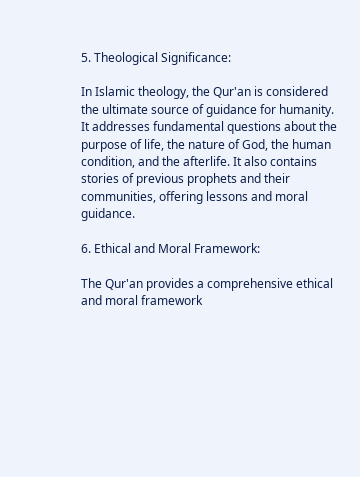5. Theological Significance:

In Islamic theology, the Qur'an is considered the ultimate source of guidance for humanity. It addresses fundamental questions about the purpose of life, the nature of God, the human condition, and the afterlife. It also contains stories of previous prophets and their communities, offering lessons and moral guidance.

6. Ethical and Moral Framework:

The Qur'an provides a comprehensive ethical and moral framework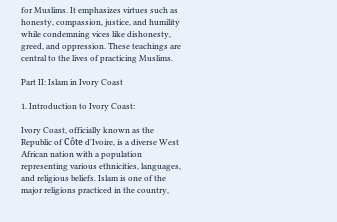for Muslims. It emphasizes virtues such as honesty, compassion, justice, and humility while condemning vices like dishonesty, greed, and oppression. These teachings are central to the lives of practicing Muslims.

Part II: Islam in Ivory Coast

1. Introduction to Ivory Coast:

Ivory Coast, officially known as the Republic of Côte d'Ivoire, is a diverse West African nation with a population representing various ethnicities, languages, and religious beliefs. Islam is one of the major religions practiced in the country,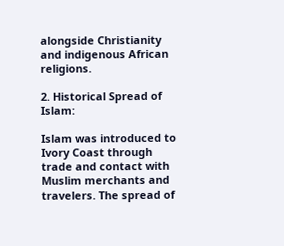alongside Christianity and indigenous African religions.

2. Historical Spread of Islam:

Islam was introduced to Ivory Coast through trade and contact with Muslim merchants and travelers. The spread of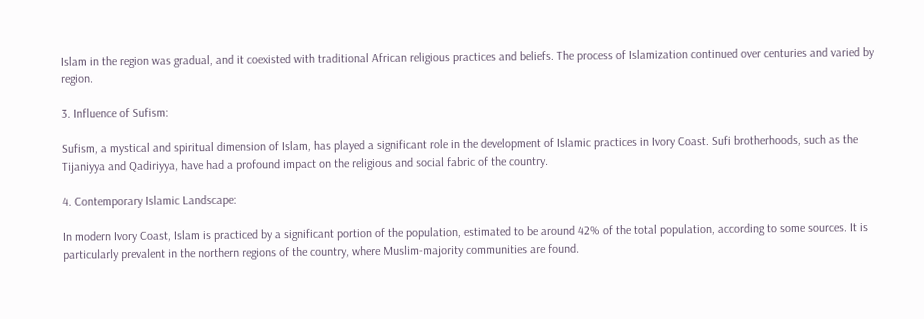Islam in the region was gradual, and it coexisted with traditional African religious practices and beliefs. The process of Islamization continued over centuries and varied by region.

3. Influence of Sufism:

Sufism, a mystical and spiritual dimension of Islam, has played a significant role in the development of Islamic practices in Ivory Coast. Sufi brotherhoods, such as the Tijaniyya and Qadiriyya, have had a profound impact on the religious and social fabric of the country.

4. Contemporary Islamic Landscape:

In modern Ivory Coast, Islam is practiced by a significant portion of the population, estimated to be around 42% of the total population, according to some sources. It is particularly prevalent in the northern regions of the country, where Muslim-majority communities are found.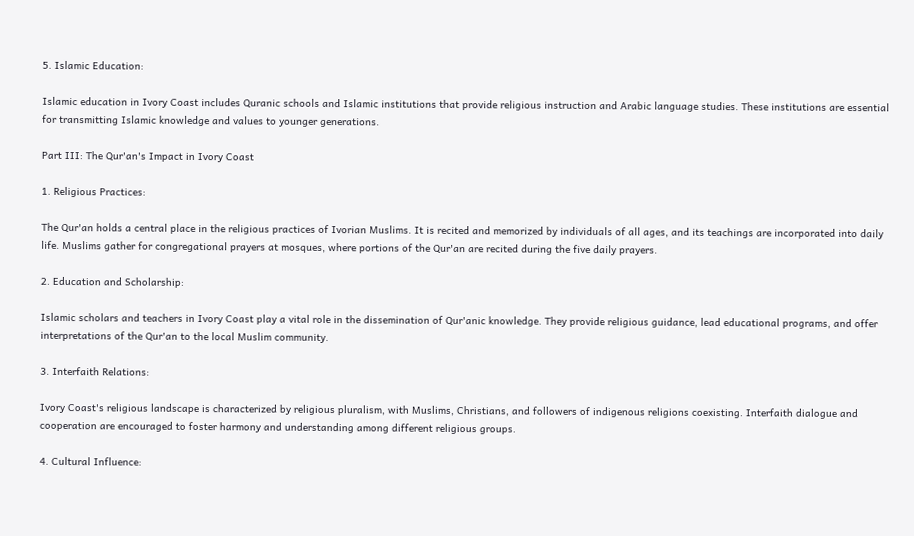5. Islamic Education:

Islamic education in Ivory Coast includes Quranic schools and Islamic institutions that provide religious instruction and Arabic language studies. These institutions are essential for transmitting Islamic knowledge and values to younger generations.

Part III: The Qur'an's Impact in Ivory Coast

1. Religious Practices:

The Qur'an holds a central place in the religious practices of Ivorian Muslims. It is recited and memorized by individuals of all ages, and its teachings are incorporated into daily life. Muslims gather for congregational prayers at mosques, where portions of the Qur'an are recited during the five daily prayers.

2. Education and Scholarship:

Islamic scholars and teachers in Ivory Coast play a vital role in the dissemination of Qur'anic knowledge. They provide religious guidance, lead educational programs, and offer interpretations of the Qur'an to the local Muslim community.

3. Interfaith Relations:

Ivory Coast's religious landscape is characterized by religious pluralism, with Muslims, Christians, and followers of indigenous religions coexisting. Interfaith dialogue and cooperation are encouraged to foster harmony and understanding among different religious groups.

4. Cultural Influence: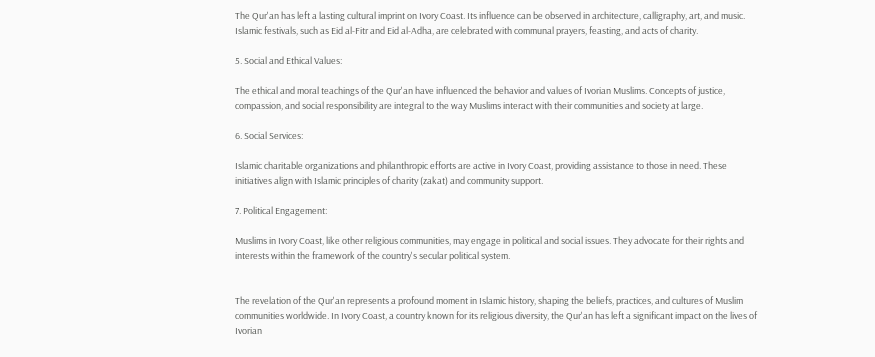The Qur'an has left a lasting cultural imprint on Ivory Coast. Its influence can be observed in architecture, calligraphy, art, and music. Islamic festivals, such as Eid al-Fitr and Eid al-Adha, are celebrated with communal prayers, feasting, and acts of charity.

5. Social and Ethical Values:

The ethical and moral teachings of the Qur'an have influenced the behavior and values of Ivorian Muslims. Concepts of justice, compassion, and social responsibility are integral to the way Muslims interact with their communities and society at large.

6. Social Services:

Islamic charitable organizations and philanthropic efforts are active in Ivory Coast, providing assistance to those in need. These initiatives align with Islamic principles of charity (zakat) and community support.

7. Political Engagement:

Muslims in Ivory Coast, like other religious communities, may engage in political and social issues. They advocate for their rights and interests within the framework of the country's secular political system.


The revelation of the Qur'an represents a profound moment in Islamic history, shaping the beliefs, practices, and cultures of Muslim communities worldwide. In Ivory Coast, a country known for its religious diversity, the Qur'an has left a significant impact on the lives of Ivorian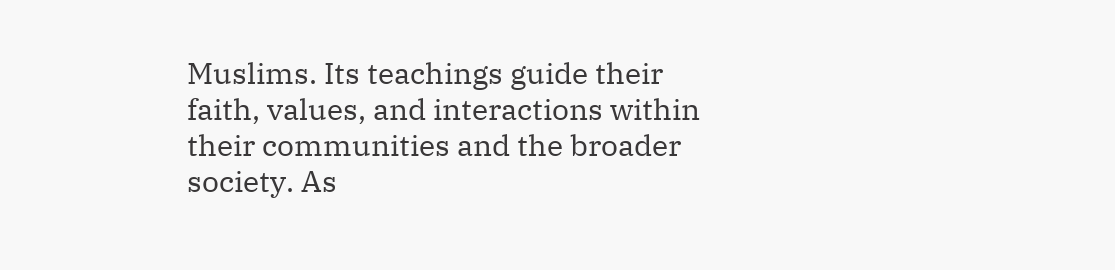Muslims. Its teachings guide their faith, values, and interactions within their communities and the broader society. As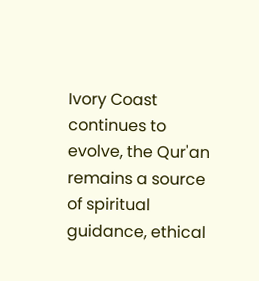Ivory Coast continues to evolve, the Qur'an remains a source of spiritual guidance, ethical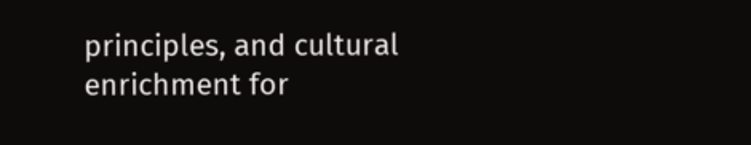principles, and cultural enrichment for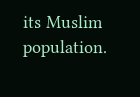its Muslim population.